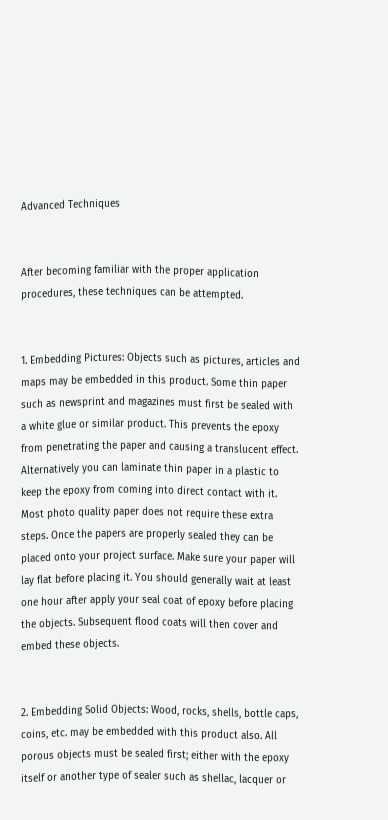Advanced Techniques


After becoming familiar with the proper application procedures, these techniques can be attempted.


1. Embedding Pictures: Objects such as pictures, articles and maps may be embedded in this product. Some thin paper such as newsprint and magazines must first be sealed with a white glue or similar product. This prevents the epoxy from penetrating the paper and causing a translucent effect. Alternatively you can laminate thin paper in a plastic to keep the epoxy from coming into direct contact with it. Most photo quality paper does not require these extra steps. Once the papers are properly sealed they can be placed onto your project surface. Make sure your paper will lay flat before placing it. You should generally wait at least one hour after apply your seal coat of epoxy before placing the objects. Subsequent flood coats will then cover and embed these objects.


2. Embedding Solid Objects: Wood, rocks, shells, bottle caps, coins, etc. may be embedded with this product also. All porous objects must be sealed first; either with the epoxy itself or another type of sealer such as shellac, lacquer or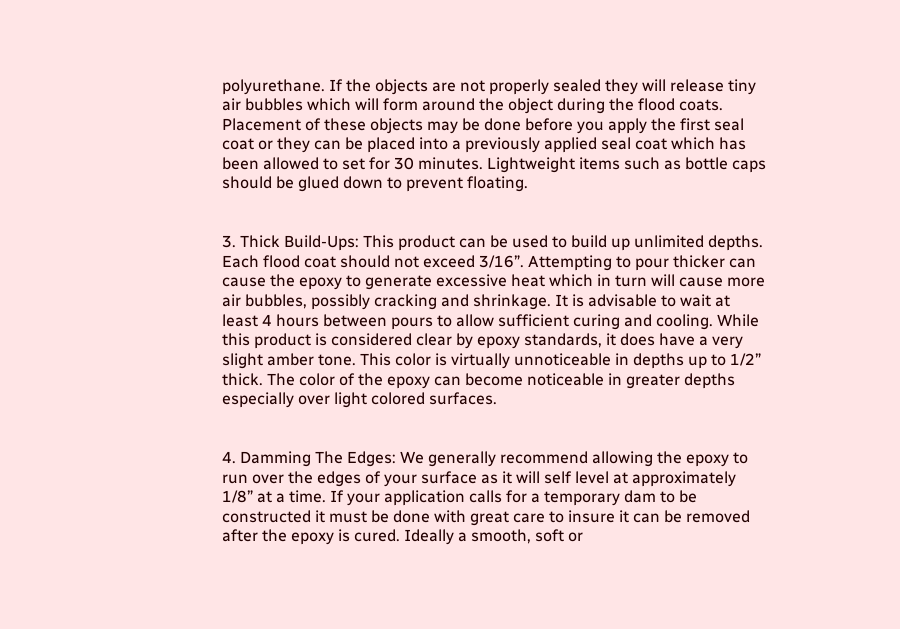polyurethane. If the objects are not properly sealed they will release tiny air bubbles which will form around the object during the flood coats. Placement of these objects may be done before you apply the first seal coat or they can be placed into a previously applied seal coat which has been allowed to set for 30 minutes. Lightweight items such as bottle caps should be glued down to prevent floating.


3. Thick Build-Ups: This product can be used to build up unlimited depths. Each flood coat should not exceed 3/16”. Attempting to pour thicker can cause the epoxy to generate excessive heat which in turn will cause more air bubbles, possibly cracking and shrinkage. It is advisable to wait at least 4 hours between pours to allow sufficient curing and cooling. While this product is considered clear by epoxy standards, it does have a very slight amber tone. This color is virtually unnoticeable in depths up to 1/2” thick. The color of the epoxy can become noticeable in greater depths especially over light colored surfaces.


4. Damming The Edges: We generally recommend allowing the epoxy to run over the edges of your surface as it will self level at approximately 1/8” at a time. If your application calls for a temporary dam to be constructed it must be done with great care to insure it can be removed after the epoxy is cured. Ideally a smooth, soft or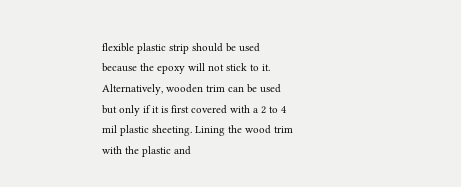flexible plastic strip should be used because the epoxy will not stick to it. Alternatively, wooden trim can be used but only if it is first covered with a 2 to 4 mil plastic sheeting. Lining the wood trim with the plastic and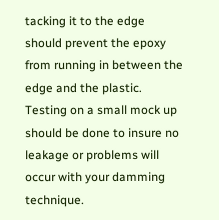tacking it to the edge should prevent the epoxy from running in between the edge and the plastic. Testing on a small mock up should be done to insure no leakage or problems will occur with your damming technique.